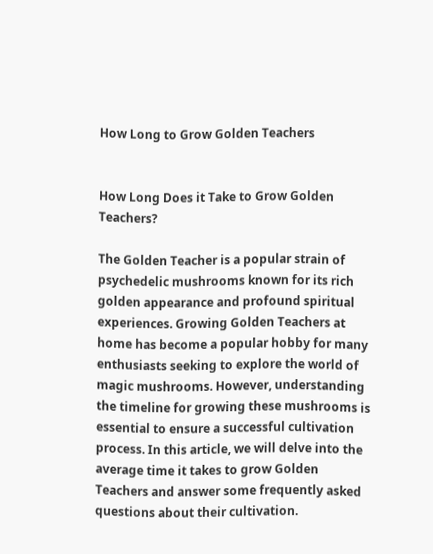How Long to Grow Golden Teachers


How Long Does it Take to Grow Golden Teachers?

The Golden Teacher is a popular strain of psychedelic mushrooms known for its rich golden appearance and profound spiritual experiences. Growing Golden Teachers at home has become a popular hobby for many enthusiasts seeking to explore the world of magic mushrooms. However, understanding the timeline for growing these mushrooms is essential to ensure a successful cultivation process. In this article, we will delve into the average time it takes to grow Golden Teachers and answer some frequently asked questions about their cultivation.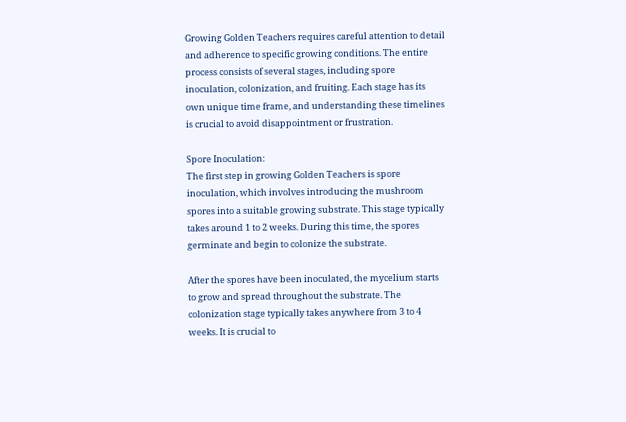Growing Golden Teachers requires careful attention to detail and adherence to specific growing conditions. The entire process consists of several stages, including spore inoculation, colonization, and fruiting. Each stage has its own unique time frame, and understanding these timelines is crucial to avoid disappointment or frustration.

Spore Inoculation:
The first step in growing Golden Teachers is spore inoculation, which involves introducing the mushroom spores into a suitable growing substrate. This stage typically takes around 1 to 2 weeks. During this time, the spores germinate and begin to colonize the substrate.

After the spores have been inoculated, the mycelium starts to grow and spread throughout the substrate. The colonization stage typically takes anywhere from 3 to 4 weeks. It is crucial to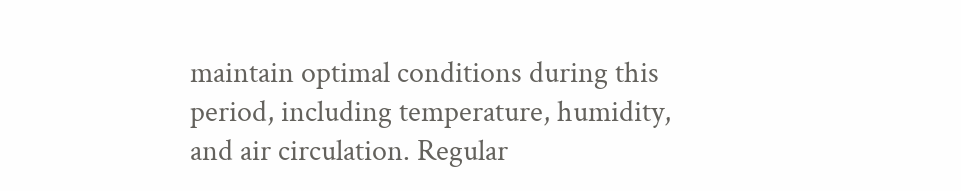maintain optimal conditions during this period, including temperature, humidity, and air circulation. Regular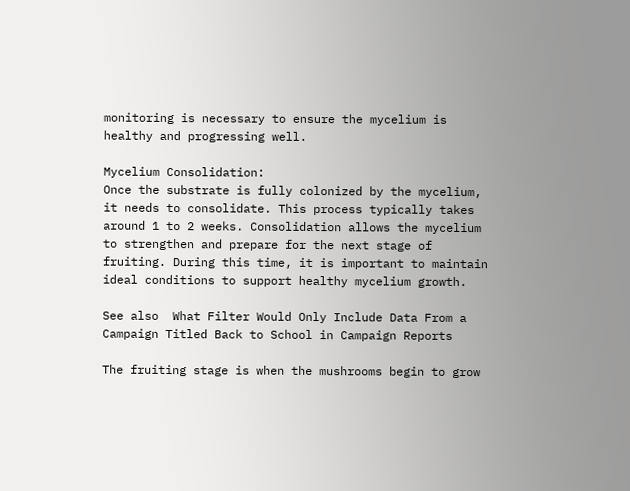monitoring is necessary to ensure the mycelium is healthy and progressing well.

Mycelium Consolidation:
Once the substrate is fully colonized by the mycelium, it needs to consolidate. This process typically takes around 1 to 2 weeks. Consolidation allows the mycelium to strengthen and prepare for the next stage of fruiting. During this time, it is important to maintain ideal conditions to support healthy mycelium growth.

See also  What Filter Would Only Include Data From a Campaign Titled Back to School in Campaign Reports

The fruiting stage is when the mushrooms begin to grow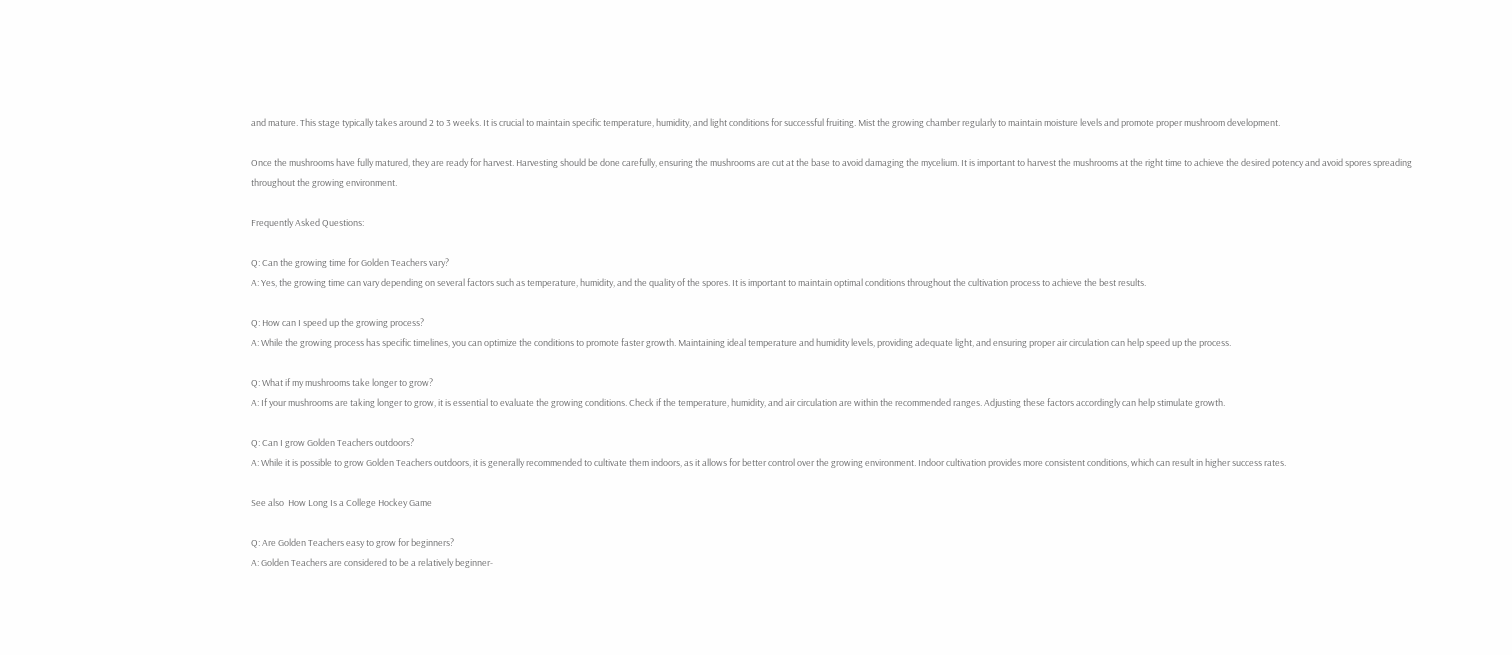and mature. This stage typically takes around 2 to 3 weeks. It is crucial to maintain specific temperature, humidity, and light conditions for successful fruiting. Mist the growing chamber regularly to maintain moisture levels and promote proper mushroom development.

Once the mushrooms have fully matured, they are ready for harvest. Harvesting should be done carefully, ensuring the mushrooms are cut at the base to avoid damaging the mycelium. It is important to harvest the mushrooms at the right time to achieve the desired potency and avoid spores spreading throughout the growing environment.

Frequently Asked Questions:

Q: Can the growing time for Golden Teachers vary?
A: Yes, the growing time can vary depending on several factors such as temperature, humidity, and the quality of the spores. It is important to maintain optimal conditions throughout the cultivation process to achieve the best results.

Q: How can I speed up the growing process?
A: While the growing process has specific timelines, you can optimize the conditions to promote faster growth. Maintaining ideal temperature and humidity levels, providing adequate light, and ensuring proper air circulation can help speed up the process.

Q: What if my mushrooms take longer to grow?
A: If your mushrooms are taking longer to grow, it is essential to evaluate the growing conditions. Check if the temperature, humidity, and air circulation are within the recommended ranges. Adjusting these factors accordingly can help stimulate growth.

Q: Can I grow Golden Teachers outdoors?
A: While it is possible to grow Golden Teachers outdoors, it is generally recommended to cultivate them indoors, as it allows for better control over the growing environment. Indoor cultivation provides more consistent conditions, which can result in higher success rates.

See also  How Long Is a College Hockey Game

Q: Are Golden Teachers easy to grow for beginners?
A: Golden Teachers are considered to be a relatively beginner-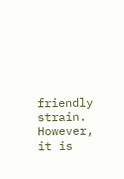friendly strain. However, it is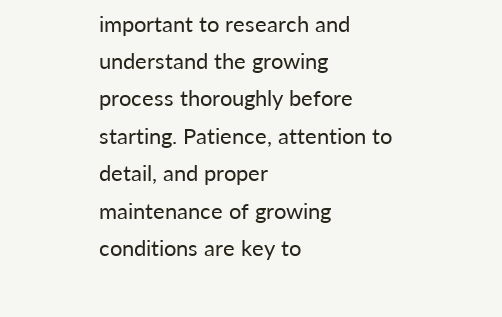important to research and understand the growing process thoroughly before starting. Patience, attention to detail, and proper maintenance of growing conditions are key to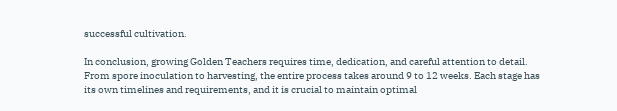successful cultivation.

In conclusion, growing Golden Teachers requires time, dedication, and careful attention to detail. From spore inoculation to harvesting, the entire process takes around 9 to 12 weeks. Each stage has its own timelines and requirements, and it is crucial to maintain optimal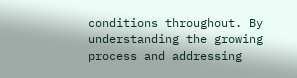conditions throughout. By understanding the growing process and addressing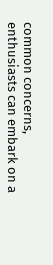common concerns, enthusiasts can embark on a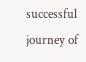successful journey of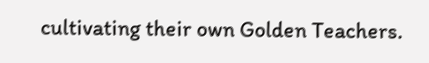cultivating their own Golden Teachers.